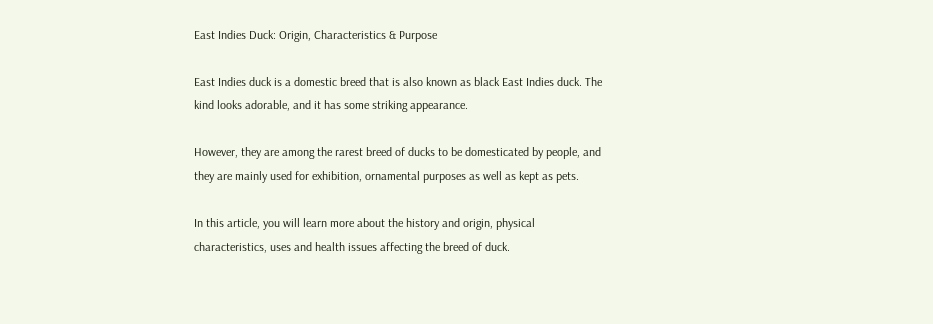East Indies Duck: Origin, Characteristics & Purpose

East Indies duck is a domestic breed that is also known as black East Indies duck. The kind looks adorable, and it has some striking appearance.

However, they are among the rarest breed of ducks to be domesticated by people, and they are mainly used for exhibition, ornamental purposes as well as kept as pets.

In this article, you will learn more about the history and origin, physical characteristics, uses and health issues affecting the breed of duck.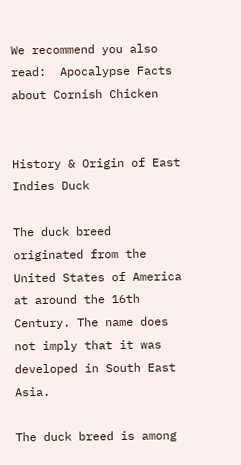We recommend you also read:  Apocalypse Facts about Cornish Chicken


History & Origin of East Indies Duck

The duck breed originated from the United States of America at around the 16th Century. The name does not imply that it was developed in South East Asia.

The duck breed is among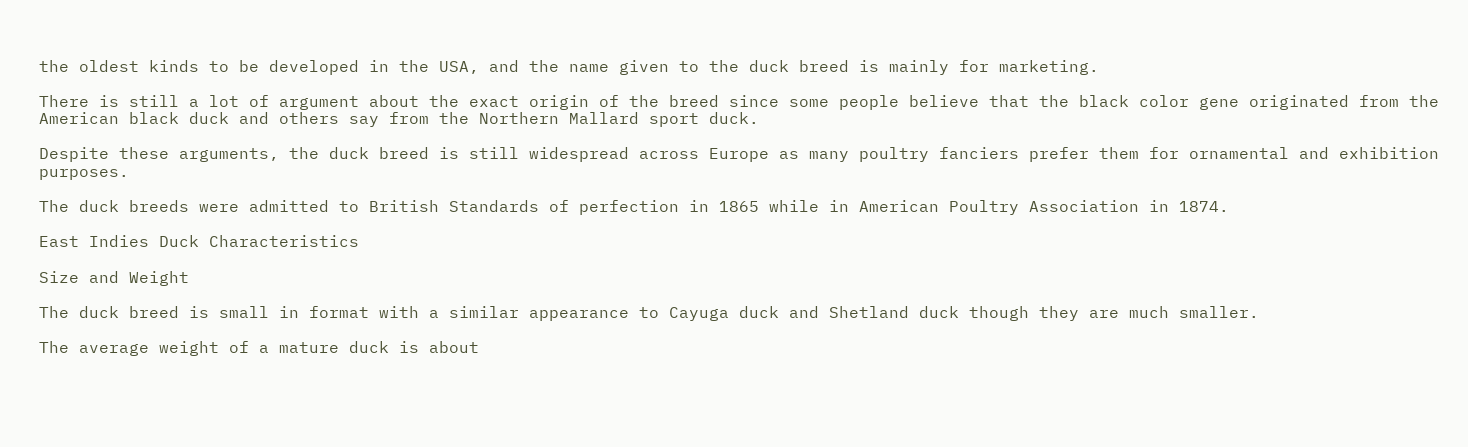the oldest kinds to be developed in the USA, and the name given to the duck breed is mainly for marketing.

There is still a lot of argument about the exact origin of the breed since some people believe that the black color gene originated from the American black duck and others say from the Northern Mallard sport duck.

Despite these arguments, the duck breed is still widespread across Europe as many poultry fanciers prefer them for ornamental and exhibition purposes.

The duck breeds were admitted to British Standards of perfection in 1865 while in American Poultry Association in 1874.

East Indies Duck Characteristics

Size and Weight

The duck breed is small in format with a similar appearance to Cayuga duck and Shetland duck though they are much smaller.

The average weight of a mature duck is about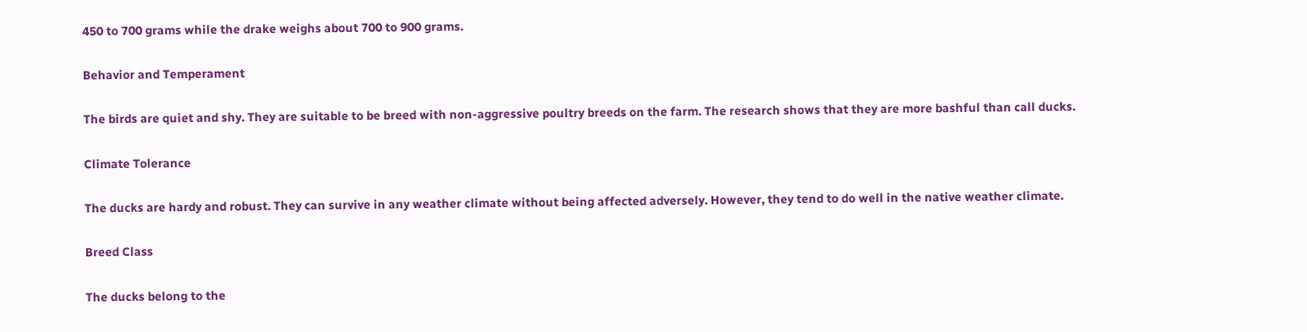450 to 700 grams while the drake weighs about 700 to 900 grams.

Behavior and Temperament

The birds are quiet and shy. They are suitable to be breed with non-aggressive poultry breeds on the farm. The research shows that they are more bashful than call ducks.

Climate Tolerance

The ducks are hardy and robust. They can survive in any weather climate without being affected adversely. However, they tend to do well in the native weather climate.

Breed Class

The ducks belong to the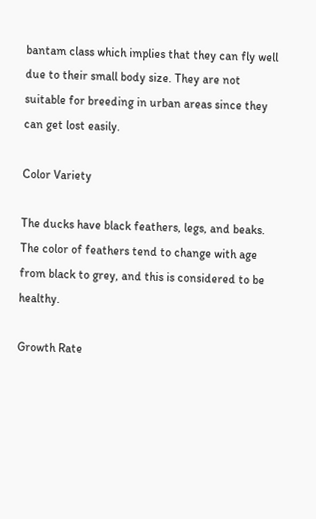bantam class which implies that they can fly well due to their small body size. They are not suitable for breeding in urban areas since they can get lost easily.

Color Variety

The ducks have black feathers, legs, and beaks. The color of feathers tend to change with age from black to grey, and this is considered to be healthy.

Growth Rate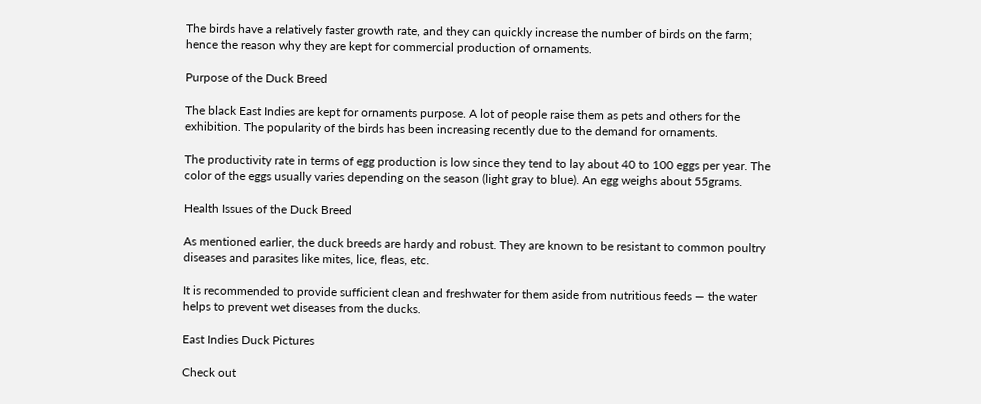The birds have a relatively faster growth rate, and they can quickly increase the number of birds on the farm; hence the reason why they are kept for commercial production of ornaments.

Purpose of the Duck Breed

The black East Indies are kept for ornaments purpose. A lot of people raise them as pets and others for the exhibition. The popularity of the birds has been increasing recently due to the demand for ornaments.

The productivity rate in terms of egg production is low since they tend to lay about 40 to 100 eggs per year. The color of the eggs usually varies depending on the season (light gray to blue). An egg weighs about 55grams.

Health Issues of the Duck Breed

As mentioned earlier, the duck breeds are hardy and robust. They are known to be resistant to common poultry diseases and parasites like mites, lice, fleas, etc.

It is recommended to provide sufficient clean and freshwater for them aside from nutritious feeds — the water helps to prevent wet diseases from the ducks.

East Indies Duck Pictures

Check out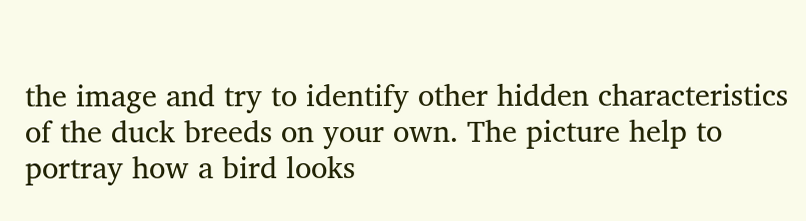the image and try to identify other hidden characteristics of the duck breeds on your own. The picture help to portray how a bird looks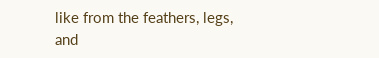like from the feathers, legs, and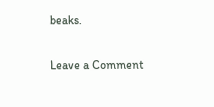beaks.

Leave a Comment